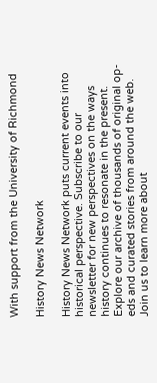With support from the University of Richmond

History News Network

History News Network puts current events into historical perspective. Subscribe to our newsletter for new perspectives on the ways history continues to resonate in the present. Explore our archive of thousands of original op-eds and curated stories from around the web. Join us to learn more about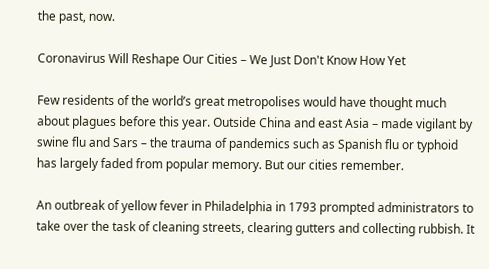the past, now.

Coronavirus Will Reshape Our Cities – We Just Don't Know How Yet

Few residents of the world’s great metropolises would have thought much about plagues before this year. Outside China and east Asia – made vigilant by swine flu and Sars – the trauma of pandemics such as Spanish flu or typhoid has largely faded from popular memory. But our cities remember.

An outbreak of yellow fever in Philadelphia in 1793 prompted administrators to take over the task of cleaning streets, clearing gutters and collecting rubbish. It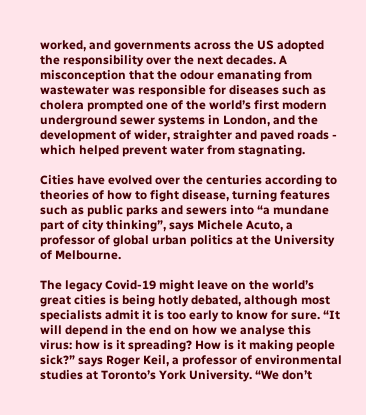worked, and governments across the US adopted the responsibility over the next decades. A misconception that the odour emanating from wastewater was responsible for diseases such as cholera prompted one of the world’s first modern underground sewer systems in London, and the development of wider, straighter and paved roads - which helped prevent water from stagnating.

Cities have evolved over the centuries according to theories of how to fight disease, turning features such as public parks and sewers into “a mundane part of city thinking”, says Michele Acuto, a professor of global urban politics at the University of Melbourne.

The legacy Covid-19 might leave on the world’s great cities is being hotly debated, although most specialists admit it is too early to know for sure. “It will depend in the end on how we analyse this virus: how is it spreading? How is it making people sick?” says Roger Keil, a professor of environmental studies at Toronto’s York University. “We don’t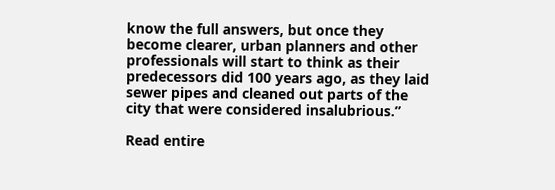know the full answers, but once they become clearer, urban planners and other professionals will start to think as their predecessors did 100 years ago, as they laid sewer pipes and cleaned out parts of the city that were considered insalubrious.”

Read entire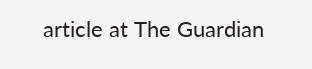article at The Guardian